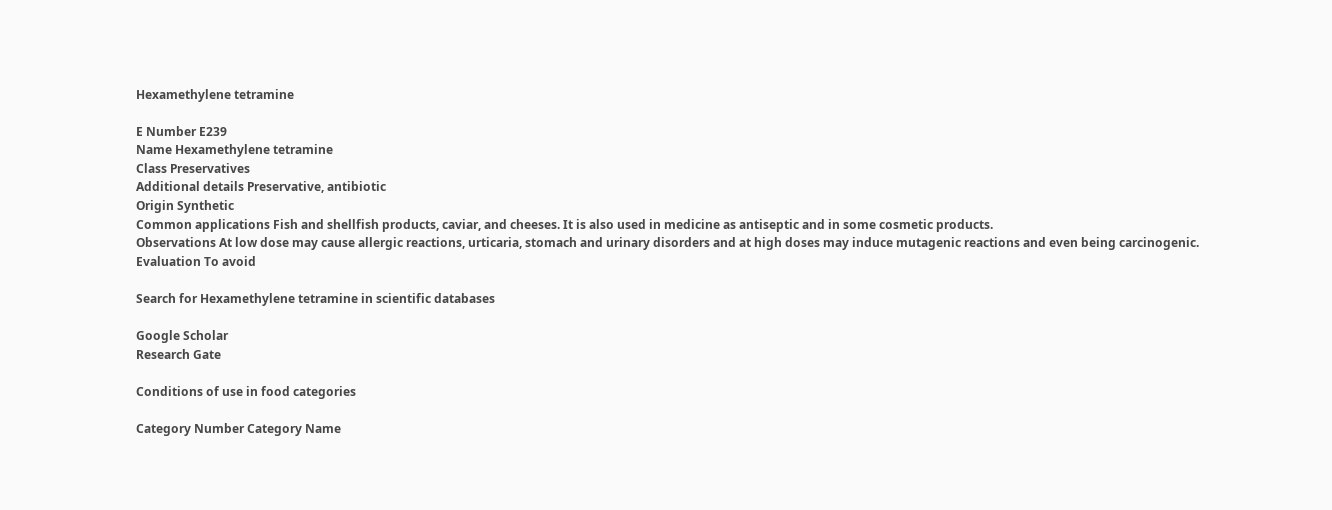Hexamethylene tetramine

E Number E239
Name Hexamethylene tetramine
Class Preservatives
Additional details Preservative, antibiotic
Origin Synthetic
Common applications Fish and shellfish products, caviar, and cheeses. It is also used in medicine as antiseptic and in some cosmetic products.
Observations At low dose may cause allergic reactions, urticaria, stomach and urinary disorders and at high doses may induce mutagenic reactions and even being carcinogenic.
Evaluation To avoid

Search for Hexamethylene tetramine in scientific databases

Google Scholar
Research Gate

Conditions of use in food categories

Category Number Category Name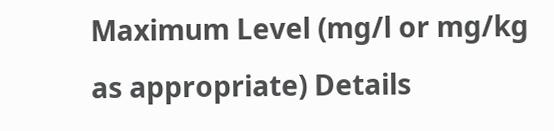Maximum Level (mg/l or mg/kg as appropriate) Details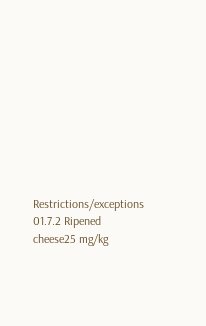Restrictions/exceptions
01.7.2 Ripened cheese25 mg/kg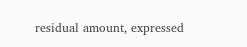residual amount, expressed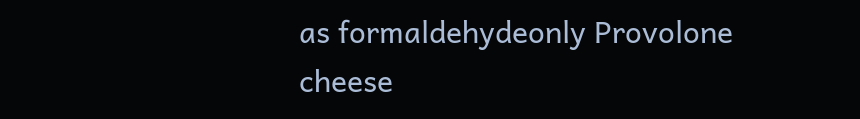as formaldehydeonly Provolone cheese